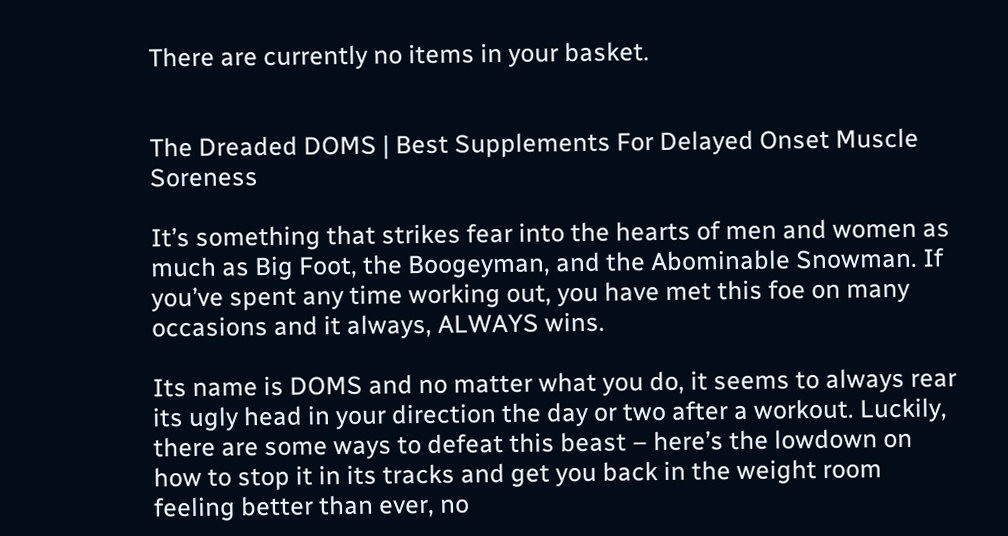There are currently no items in your basket.


The Dreaded DOMS | Best Supplements For Delayed Onset Muscle Soreness

It’s something that strikes fear into the hearts of men and women as much as Big Foot, the Boogeyman, and the Abominable Snowman. If you’ve spent any time working out, you have met this foe on many occasions and it always, ALWAYS wins.

Its name is DOMS and no matter what you do, it seems to always rear its ugly head in your direction the day or two after a workout. Luckily, there are some ways to defeat this beast – here’s the lowdown on how to stop it in its tracks and get you back in the weight room feeling better than ever, no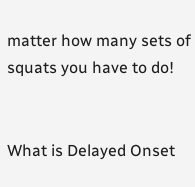matter how many sets of squats you have to do!


What is Delayed Onset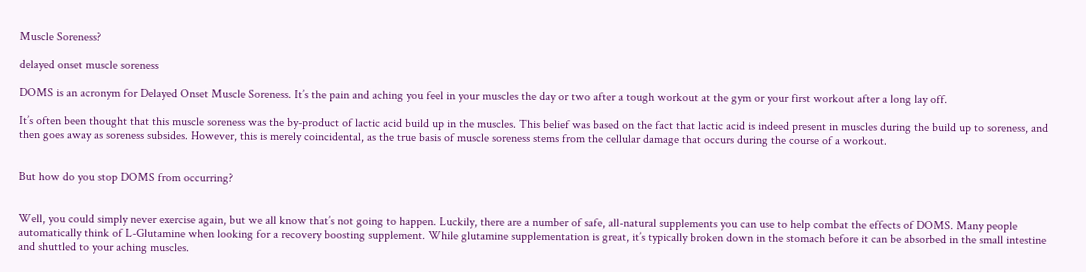Muscle Soreness?

delayed onset muscle soreness

DOMS is an acronym for Delayed Onset Muscle Soreness. It’s the pain and aching you feel in your muscles the day or two after a tough workout at the gym or your first workout after a long lay off.

It’s often been thought that this muscle soreness was the by-product of lactic acid build up in the muscles. This belief was based on the fact that lactic acid is indeed present in muscles during the build up to soreness, and then goes away as soreness subsides. However, this is merely coincidental, as the true basis of muscle soreness stems from the cellular damage that occurs during the course of a workout.


But how do you stop DOMS from occurring?


Well, you could simply never exercise again, but we all know that’s not going to happen. Luckily, there are a number of safe, all-natural supplements you can use to help combat the effects of DOMS. Many people automatically think of L-Glutamine when looking for a recovery boosting supplement. While glutamine supplementation is great, it’s typically broken down in the stomach before it can be absorbed in the small intestine and shuttled to your aching muscles.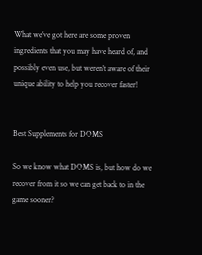What we’ve got here are some proven ingredients that you may have heard of, and possibly even use, but weren’t aware of their unique ability to help you recover faster!


Best Supplements for DOMS

So we know what DOMS is, but how do we recover from it so we can get back to in the game sooner?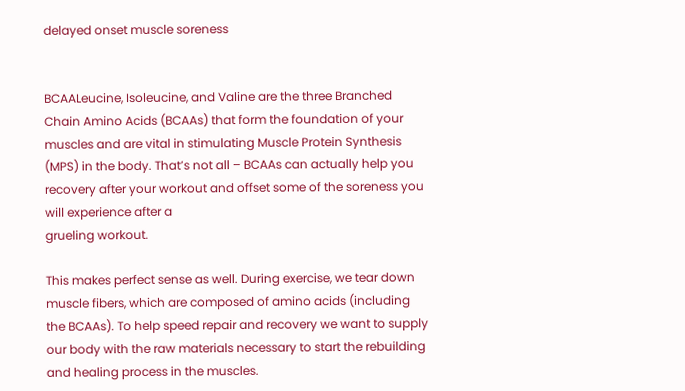delayed onset muscle soreness


BCAALeucine, Isoleucine, and Valine are the three Branched Chain Amino Acids (BCAAs) that form the foundation of your muscles and are vital in stimulating Muscle Protein Synthesis (MPS) in the body. That’s not all – BCAAs can actually help you recovery after your workout and offset some of the soreness you will experience after a
grueling workout.

This makes perfect sense as well. During exercise, we tear down muscle fibers, which are composed of amino acids (including the BCAAs). To help speed repair and recovery we want to supply our body with the raw materials necessary to start the rebuilding and healing process in the muscles.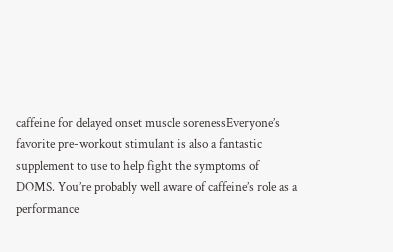caffeine for delayed onset muscle sorenessEveryone’s favorite pre-workout stimulant is also a fantastic supplement to use to help fight the symptoms of DOMS. You’re probably well aware of caffeine’s role as a performance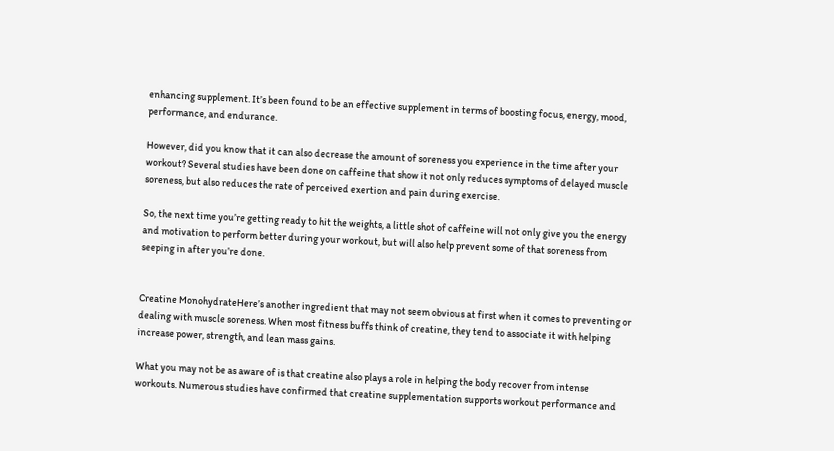enhancing supplement. It’s been found to be an effective supplement in terms of boosting focus, energy, mood, performance, and endurance.

However, did you know that it can also decrease the amount of soreness you experience in the time after your workout? Several studies have been done on caffeine that show it not only reduces symptoms of delayed muscle soreness, but also reduces the rate of perceived exertion and pain during exercise.

So, the next time you’re getting ready to hit the weights, a little shot of caffeine will not only give you the energy and motivation to perform better during your workout, but will also help prevent some of that soreness from seeping in after you’re done.


Creatine MonohydrateHere’s another ingredient that may not seem obvious at first when it comes to preventing or dealing with muscle soreness. When most fitness buffs think of creatine, they tend to associate it with helping increase power, strength, and lean mass gains.

What you may not be as aware of is that creatine also plays a role in helping the body recover from intense workouts. Numerous studies have confirmed that creatine supplementation supports workout performance and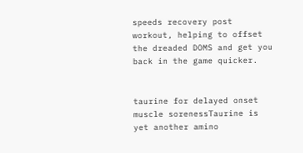speeds recovery post workout, helping to offset the dreaded DOMS and get you back in the game quicker.


taurine for delayed onset muscle sorenessTaurine is yet another amino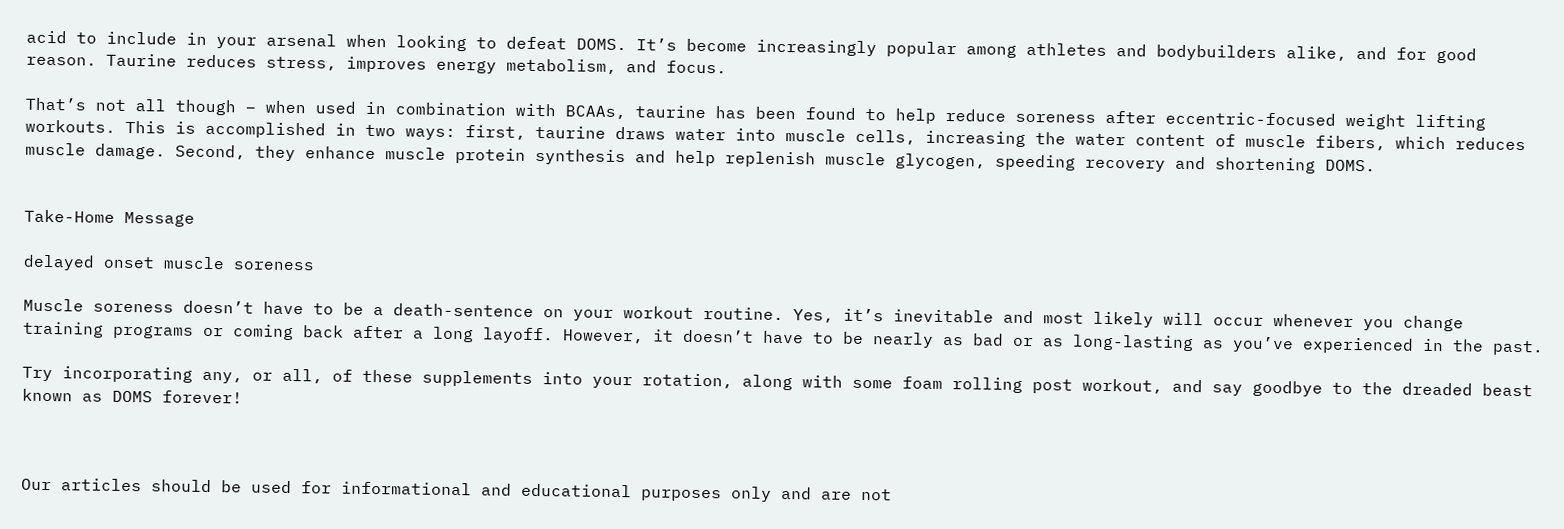acid to include in your arsenal when looking to defeat DOMS. It’s become increasingly popular among athletes and bodybuilders alike, and for good reason. Taurine reduces stress, improves energy metabolism, and focus.

That’s not all though – when used in combination with BCAAs, taurine has been found to help reduce soreness after eccentric-focused weight lifting workouts. This is accomplished in two ways: first, taurine draws water into muscle cells, increasing the water content of muscle fibers, which reduces muscle damage. Second, they enhance muscle protein synthesis and help replenish muscle glycogen, speeding recovery and shortening DOMS.


Take-Home Message

delayed onset muscle soreness

Muscle soreness doesn’t have to be a death-sentence on your workout routine. Yes, it’s inevitable and most likely will occur whenever you change training programs or coming back after a long layoff. However, it doesn’t have to be nearly as bad or as long-lasting as you’ve experienced in the past.

Try incorporating any, or all, of these supplements into your rotation, along with some foam rolling post workout, and say goodbye to the dreaded beast known as DOMS forever!



Our articles should be used for informational and educational purposes only and are not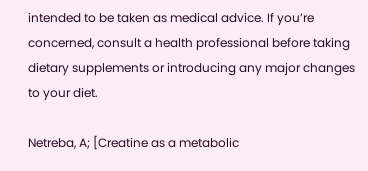intended to be taken as medical advice. If you’re concerned, consult a health professional before taking dietary supplements or introducing any major changes to your diet.

Netreba, A; [Creatine as a metabolic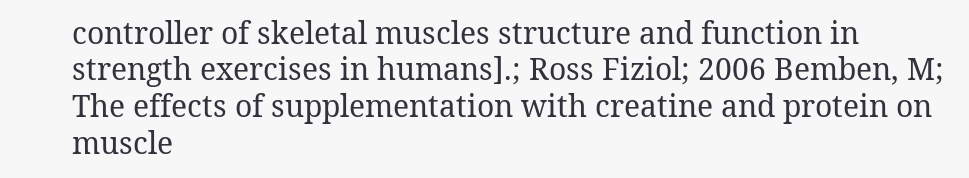controller of skeletal muscles structure and function in strength exercises in humans].; Ross Fiziol; 2006 Bemben, M; The effects of supplementation with creatine and protein on muscle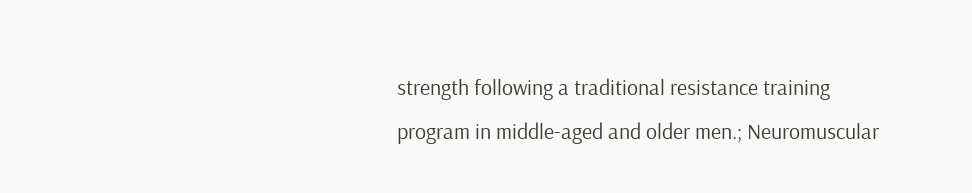strength following a traditional resistance training program in middle-aged and older men.; Neuromuscular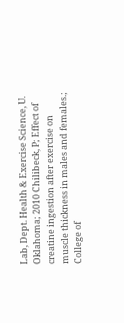Lab, Dept. Health & Exercise Science, U. Oklahoma; 2010 Chilibeck, P; Effect of creatine ingestion after exercise on muscle thickness in males and females.; College of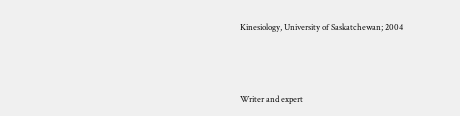Kinesiology, University of Saskatchewan; 2004



Writer and expert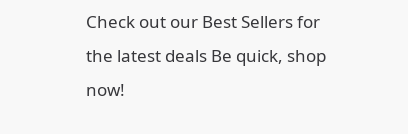Check out our Best Sellers for the latest deals Be quick, shop now!